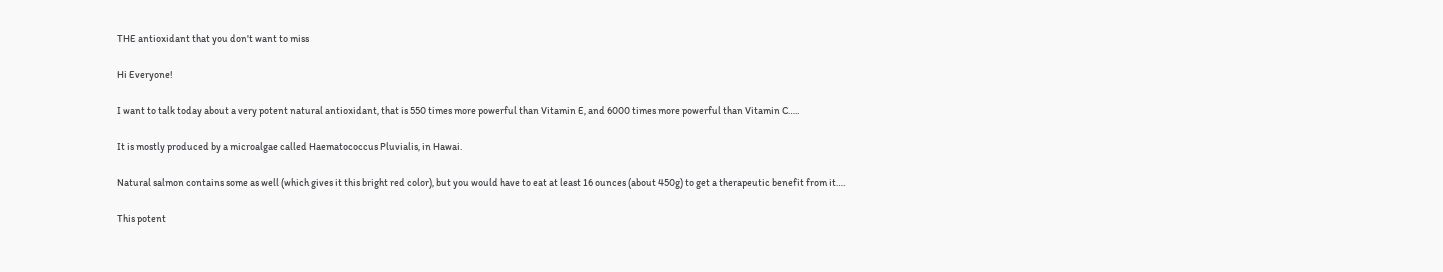THE antioxidant that you don't want to miss

Hi Everyone!

I want to talk today about a very potent natural antioxidant, that is 550 times more powerful than Vitamin E, and 6000 times more powerful than Vitamin C…..

It is mostly produced by a microalgae called Haematococcus Pluvialis, in Hawai.

Natural salmon contains some as well (which gives it this bright red color), but you would have to eat at least 16 ounces (about 450g) to get a therapeutic benefit from it….

This potent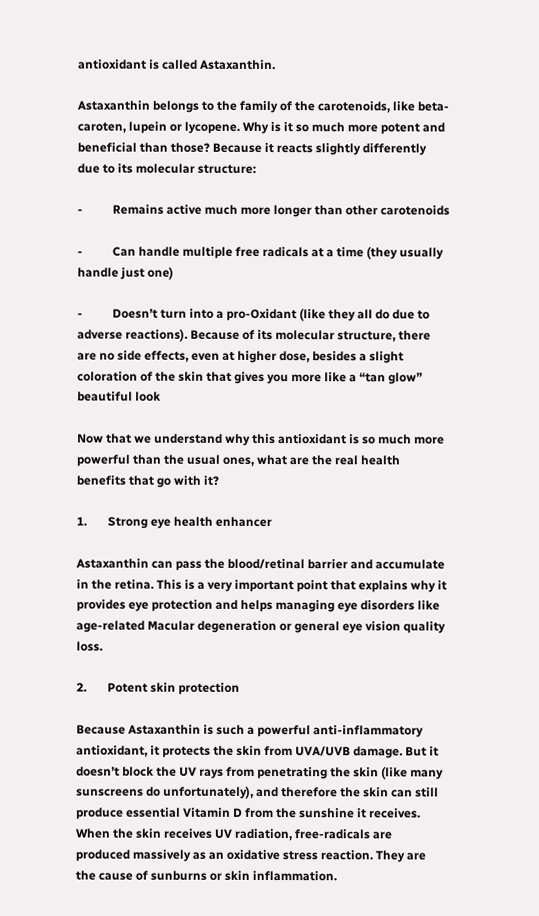antioxidant is called Astaxanthin.

Astaxanthin belongs to the family of the carotenoids, like beta-caroten, lupein or lycopene. Why is it so much more potent and beneficial than those? Because it reacts slightly differently due to its molecular structure:

-          Remains active much more longer than other carotenoids

-          Can handle multiple free radicals at a time (they usually handle just one)

-          Doesn’t turn into a pro-Oxidant (like they all do due to adverse reactions). Because of its molecular structure, there are no side effects, even at higher dose, besides a slight coloration of the skin that gives you more like a “tan glow” beautiful look

Now that we understand why this antioxidant is so much more powerful than the usual ones, what are the real health benefits that go with it?

1.       Strong eye health enhancer

Astaxanthin can pass the blood/retinal barrier and accumulate in the retina. This is a very important point that explains why it provides eye protection and helps managing eye disorders like age-related Macular degeneration or general eye vision quality loss.

2.       Potent skin protection

Because Astaxanthin is such a powerful anti-inflammatory antioxidant, it protects the skin from UVA/UVB damage. But it doesn’t block the UV rays from penetrating the skin (like many sunscreens do unfortunately), and therefore the skin can still produce essential Vitamin D from the sunshine it receives. When the skin receives UV radiation, free-radicals are produced massively as an oxidative stress reaction. They are the cause of sunburns or skin inflammation.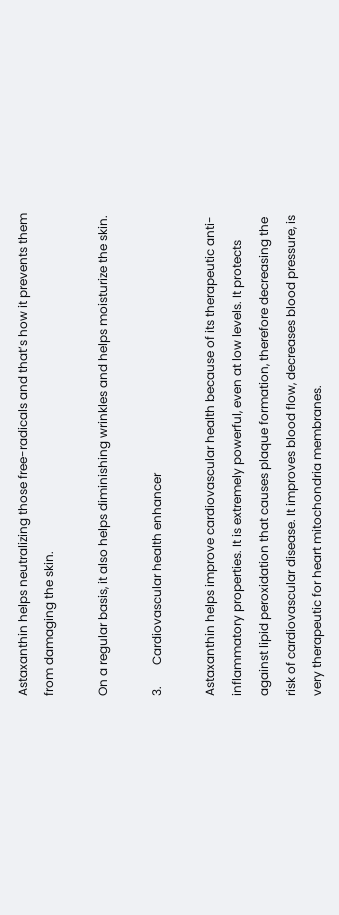Astaxanthin helps neutralizing those free-radicals and that’s how it prevents them from damaging the skin.

On a regular basis, it also helps diminishing wrinkles and helps moisturize the skin.

3.       Cardiovascular health enhancer

Astaxanthin helps improve cardiovascular health because of its therapeutic anti-inflammatory properties. It is extremely powerful, even at low levels. It protects against lipid peroxidation that causes plaque formation, therefore decreasing the risk of cardiovascular disease. It improves blood flow, decreases blood pressure, is very therapeutic for heart mitochondria membranes.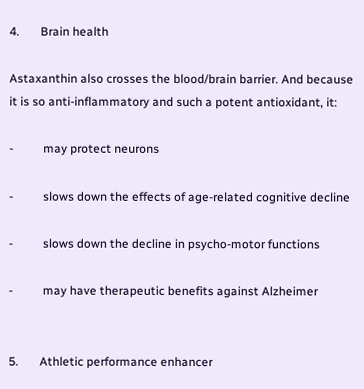4.       Brain health

Astaxanthin also crosses the blood/brain barrier. And because it is so anti-inflammatory and such a potent antioxidant, it:

-          may protect neurons

-          slows down the effects of age-related cognitive decline

-          slows down the decline in psycho-motor functions

-          may have therapeutic benefits against Alzheimer


5.       Athletic performance enhancer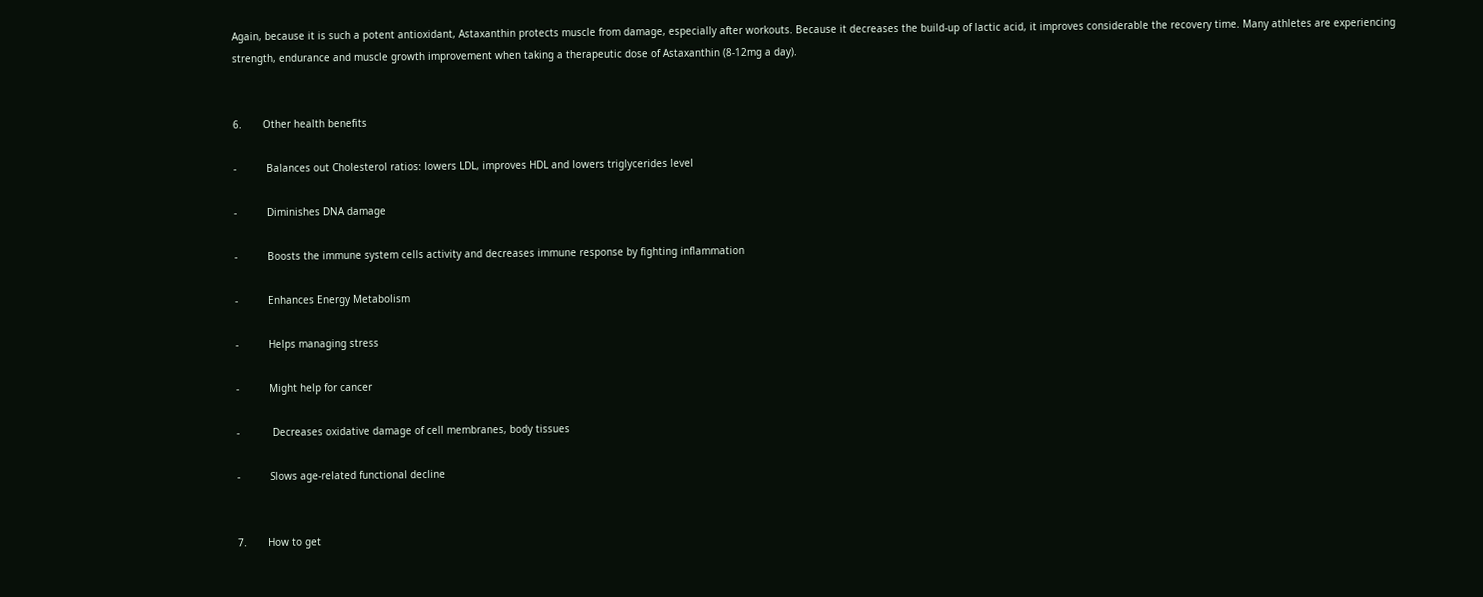Again, because it is such a potent antioxidant, Astaxanthin protects muscle from damage, especially after workouts. Because it decreases the build-up of lactic acid, it improves considerable the recovery time. Many athletes are experiencing strength, endurance and muscle growth improvement when taking a therapeutic dose of Astaxanthin (8-12mg a day).


6.       Other health benefits

-          Balances out Cholesterol ratios: lowers LDL, improves HDL and lowers triglycerides level

-          Diminishes DNA damage

-          Boosts the immune system cells activity and decreases immune response by fighting inflammation

-          Enhances Energy Metabolism

-          Helps managing stress

-          Might help for cancer

-           Decreases oxidative damage of cell membranes, body tissues

-          Slows age-related functional decline


7.       How to get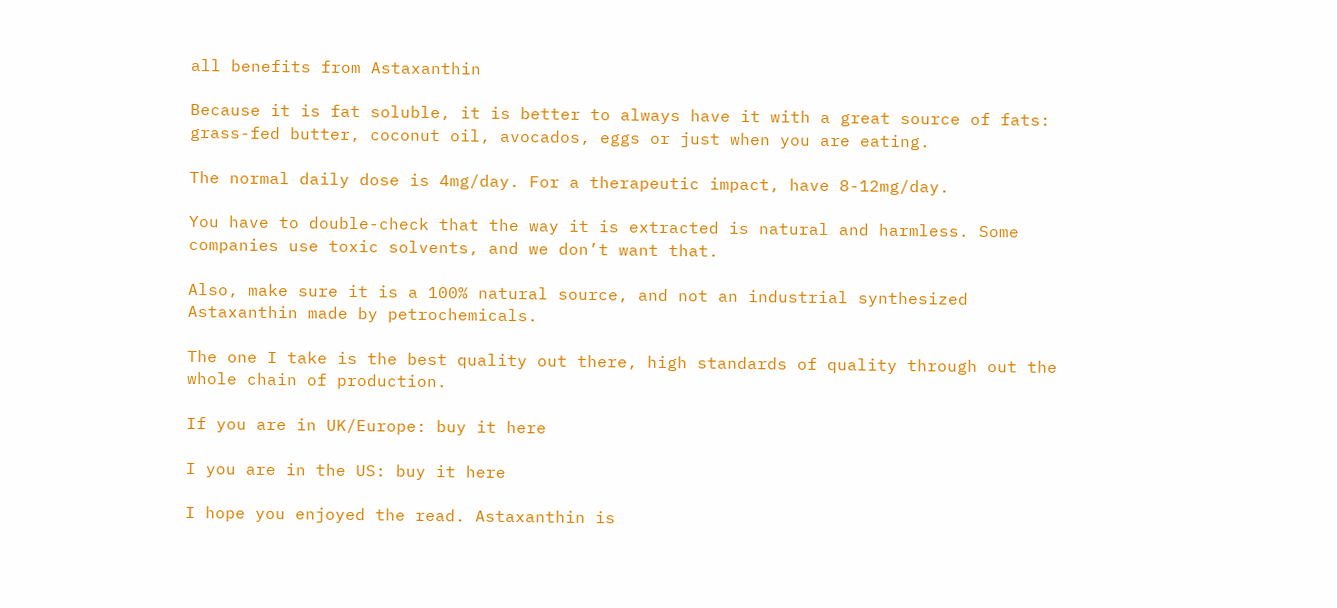all benefits from Astaxanthin

Because it is fat soluble, it is better to always have it with a great source of fats: grass-fed butter, coconut oil, avocados, eggs or just when you are eating.

The normal daily dose is 4mg/day. For a therapeutic impact, have 8-12mg/day.

You have to double-check that the way it is extracted is natural and harmless. Some companies use toxic solvents, and we don’t want that.

Also, make sure it is a 100% natural source, and not an industrial synthesized Astaxanthin made by petrochemicals.

The one I take is the best quality out there, high standards of quality through out the whole chain of production.

If you are in UK/Europe: buy it here

I you are in the US: buy it here

I hope you enjoyed the read. Astaxanthin is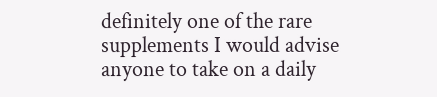definitely one of the rare supplements I would advise anyone to take on a daily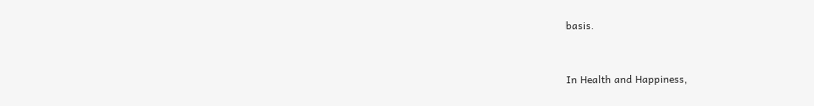basis.


In Health and Happiness,